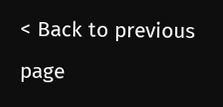< Back to previous page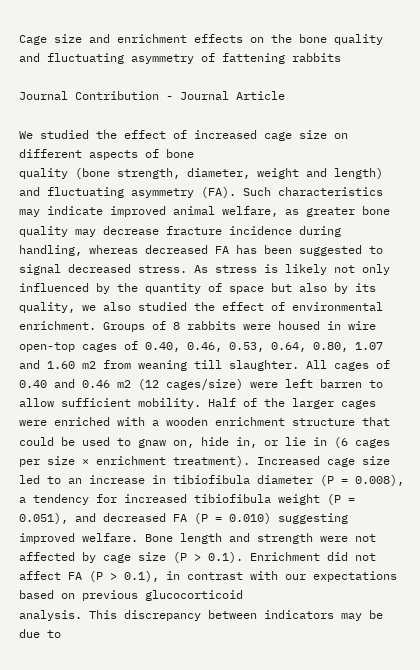Cage size and enrichment effects on the bone quality and fluctuating asymmetry of fattening rabbits

Journal Contribution - Journal Article

We studied the effect of increased cage size on different aspects of bone
quality (bone strength, diameter, weight and length) and fluctuating asymmetry (FA). Such characteristics may indicate improved animal welfare, as greater bone quality may decrease fracture incidence during handling, whereas decreased FA has been suggested to signal decreased stress. As stress is likely not only influenced by the quantity of space but also by its quality, we also studied the effect of environmental enrichment. Groups of 8 rabbits were housed in wire open-top cages of 0.40, 0.46, 0.53, 0.64, 0.80, 1.07 and 1.60 m2 from weaning till slaughter. All cages of 0.40 and 0.46 m2 (12 cages/size) were left barren to allow sufficient mobility. Half of the larger cages were enriched with a wooden enrichment structure that could be used to gnaw on, hide in, or lie in (6 cages per size × enrichment treatment). Increased cage size led to an increase in tibiofibula diameter (P = 0.008), a tendency for increased tibiofibula weight (P = 0.051), and decreased FA (P = 0.010) suggesting improved welfare. Bone length and strength were not affected by cage size (P > 0.1). Enrichment did not affect FA (P > 0.1), in contrast with our expectations based on previous glucocorticoid
analysis. This discrepancy between indicators may be due to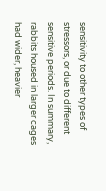sensitivity to other types of stressors, or due to different sensitive periods. In summary, rabbits housed in larger cages had wider, heavier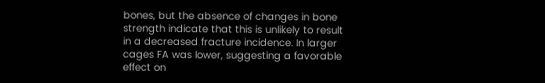bones, but the absence of changes in bone strength indicate that this is unlikely to result in a decreased fracture incidence. In larger cages FA was lower, suggesting a favorable effect on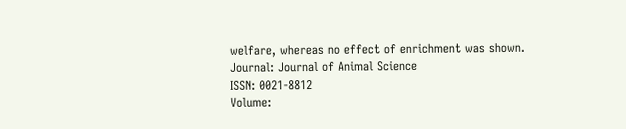welfare, whereas no effect of enrichment was shown.
Journal: Journal of Animal Science
ISSN: 0021-8812
Volume: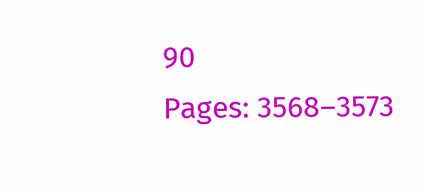90
Pages: 3568–3573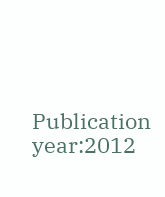Publication year:2012